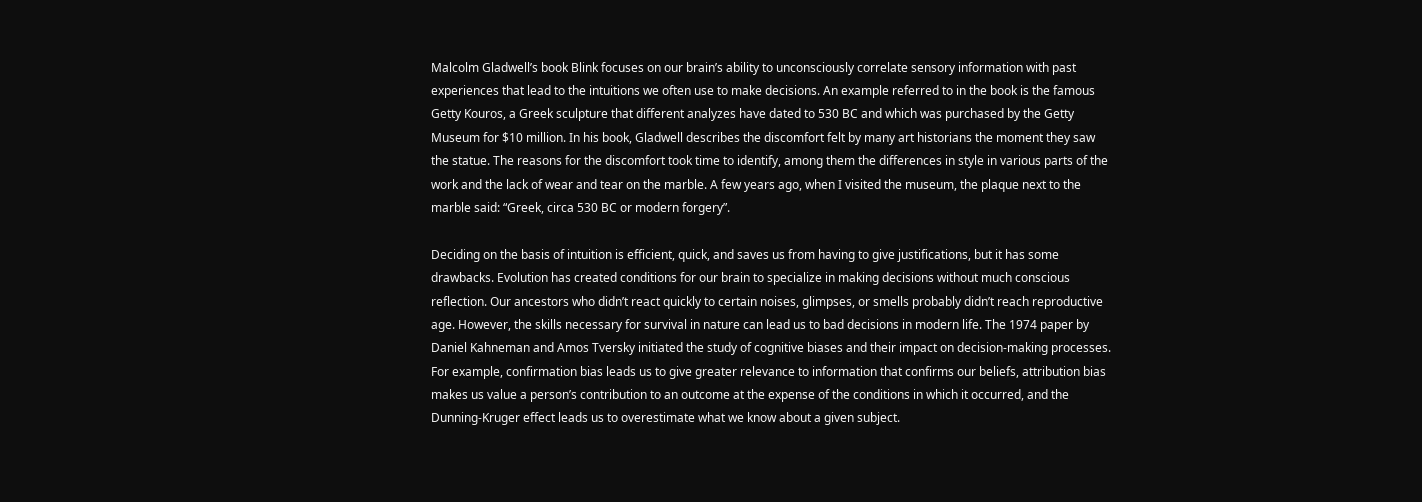Malcolm Gladwell’s book Blink focuses on our brain’s ability to unconsciously correlate sensory information with past experiences that lead to the intuitions we often use to make decisions. An example referred to in the book is the famous Getty Kouros, a Greek sculpture that different analyzes have dated to 530 BC and which was purchased by the Getty Museum for $10 million. In his book, Gladwell describes the discomfort felt by many art historians the moment they saw the statue. The reasons for the discomfort took time to identify, among them the differences in style in various parts of the work and the lack of wear and tear on the marble. A few years ago, when I visited the museum, the plaque next to the marble said: “Greek, circa 530 BC or modern forgery”.

Deciding on the basis of intuition is efficient, quick, and saves us from having to give justifications, but it has some drawbacks. Evolution has created conditions for our brain to specialize in making decisions without much conscious reflection. Our ancestors who didn’t react quickly to certain noises, glimpses, or smells probably didn’t reach reproductive age. However, the skills necessary for survival in nature can lead us to bad decisions in modern life. The 1974 paper by Daniel Kahneman and Amos Tversky initiated the study of cognitive biases and their impact on decision-making processes. For example, confirmation bias leads us to give greater relevance to information that confirms our beliefs, attribution bias makes us value a person’s contribution to an outcome at the expense of the conditions in which it occurred, and the Dunning-Kruger effect leads us to overestimate what we know about a given subject.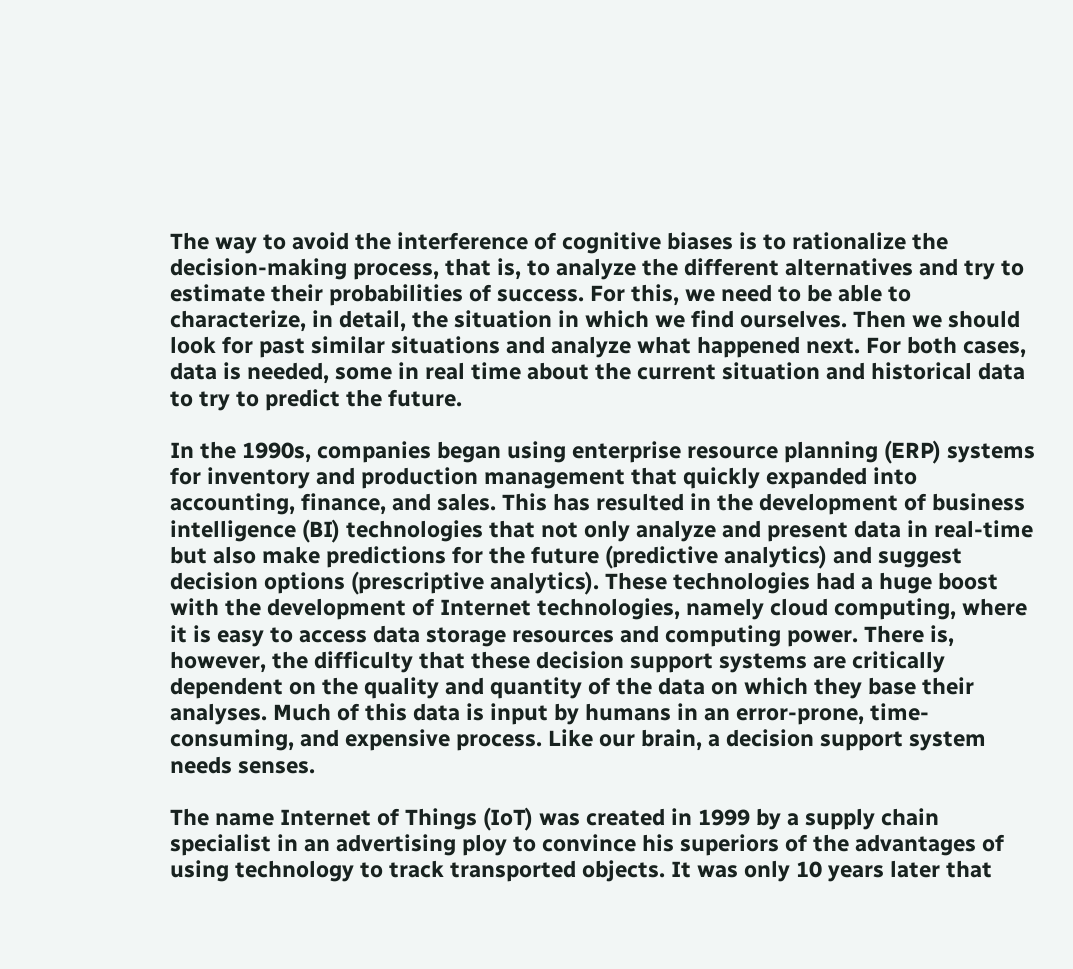The way to avoid the interference of cognitive biases is to rationalize the decision-making process, that is, to analyze the different alternatives and try to estimate their probabilities of success. For this, we need to be able to characterize, in detail, the situation in which we find ourselves. Then we should look for past similar situations and analyze what happened next. For both cases, data is needed, some in real time about the current situation and historical data to try to predict the future.

In the 1990s, companies began using enterprise resource planning (ERP) systems for inventory and production management that quickly expanded into accounting, finance, and sales. This has resulted in the development of business intelligence (BI) technologies that not only analyze and present data in real-time but also make predictions for the future (predictive analytics) and suggest decision options (prescriptive analytics). These technologies had a huge boost with the development of Internet technologies, namely cloud computing, where it is easy to access data storage resources and computing power. There is, however, the difficulty that these decision support systems are critically dependent on the quality and quantity of the data on which they base their analyses. Much of this data is input by humans in an error-prone, time-consuming, and expensive process. Like our brain, a decision support system needs senses.

The name Internet of Things (IoT) was created in 1999 by a supply chain specialist in an advertising ploy to convince his superiors of the advantages of using technology to track transported objects. It was only 10 years later that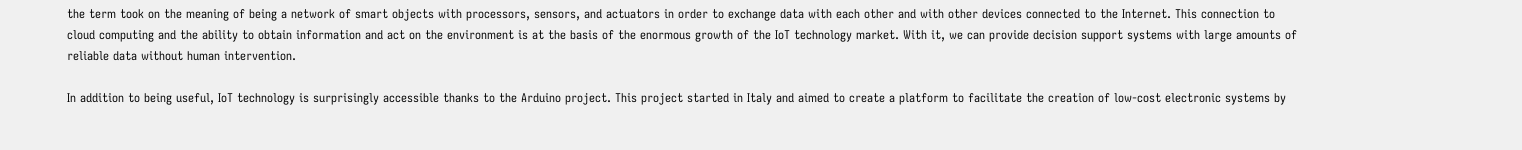the term took on the meaning of being a network of smart objects with processors, sensors, and actuators in order to exchange data with each other and with other devices connected to the Internet. This connection to cloud computing and the ability to obtain information and act on the environment is at the basis of the enormous growth of the IoT technology market. With it, we can provide decision support systems with large amounts of reliable data without human intervention.

In addition to being useful, IoT technology is surprisingly accessible thanks to the Arduino project. This project started in Italy and aimed to create a platform to facilitate the creation of low-cost electronic systems by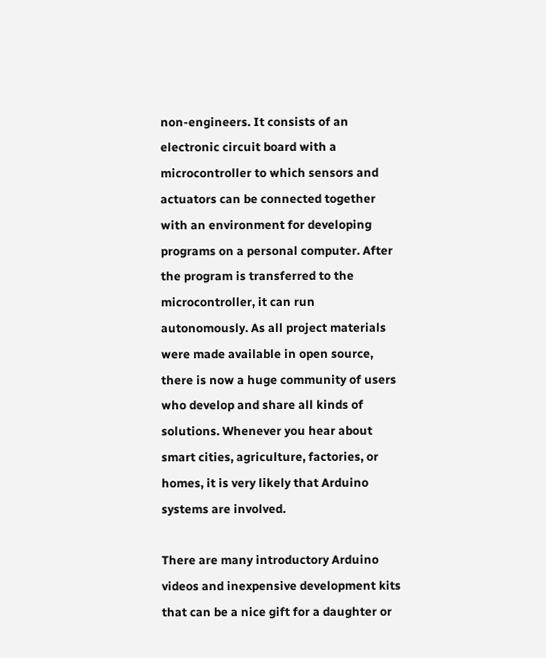non-engineers. It consists of an electronic circuit board with a microcontroller to which sensors and actuators can be connected together with an environment for developing programs on a personal computer. After the program is transferred to the microcontroller, it can run autonomously. As all project materials were made available in open source, there is now a huge community of users who develop and share all kinds of solutions. Whenever you hear about smart cities, agriculture, factories, or homes, it is very likely that Arduino systems are involved.

There are many introductory Arduino videos and inexpensive development kits that can be a nice gift for a daughter or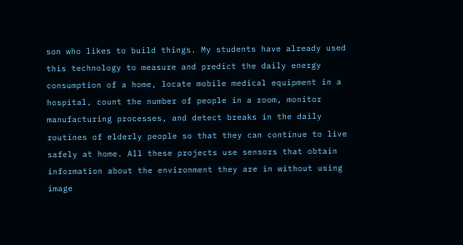son who likes to build things. My students have already used this technology to measure and predict the daily energy consumption of a home, locate mobile medical equipment in a hospital, count the number of people in a room, monitor manufacturing processes, and detect breaks in the daily routines of elderly people so that they can continue to live safely at home. All these projects use sensors that obtain information about the environment they are in without using image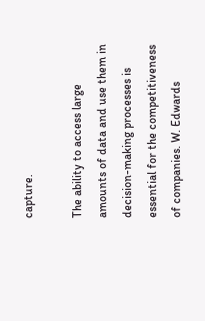capture.

The ability to access large amounts of data and use them in decision-making processes is essential for the competitiveness of companies. W. Edwards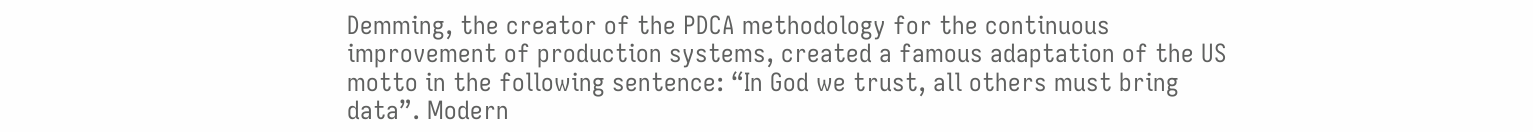Demming, the creator of the PDCA methodology for the continuous improvement of production systems, created a famous adaptation of the US motto in the following sentence: “In God we trust, all others must bring data”. Modern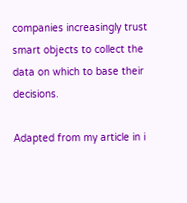companies increasingly trust smart objects to collect the data on which to base their decisions.

Adapted from my article in i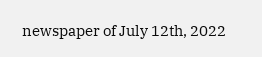newspaper of July 12th, 2022